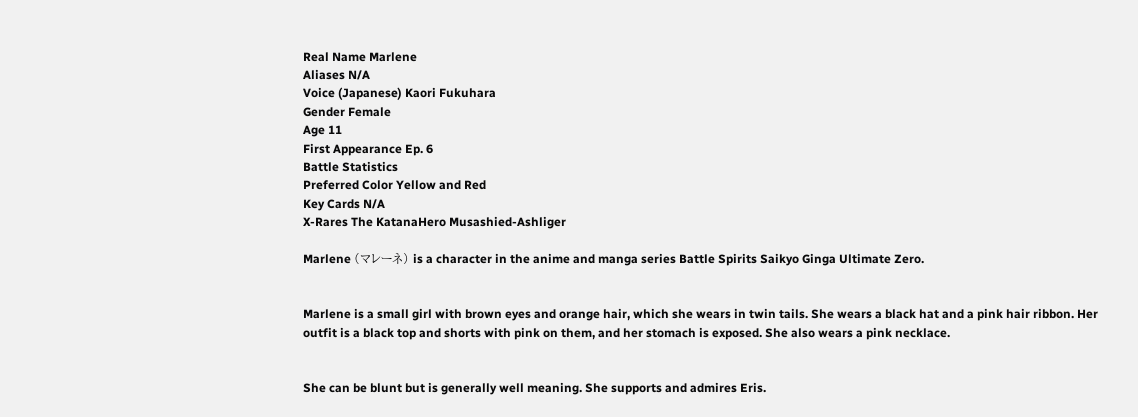Real Name Marlene
Aliases N/A
Voice (Japanese) Kaori Fukuhara
Gender Female
Age 11
First Appearance Ep. 6
Battle Statistics
Preferred Color Yellow and Red
Key Cards N/A
X-Rares The KatanaHero Musashied-Ashliger

Marlene (マレーネ) is a character in the anime and manga series Battle Spirits Saikyo Ginga Ultimate Zero.


Marlene is a small girl with brown eyes and orange hair, which she wears in twin tails. She wears a black hat and a pink hair ribbon. Her outfit is a black top and shorts with pink on them, and her stomach is exposed. She also wears a pink necklace.


She can be blunt but is generally well meaning. She supports and admires Eris.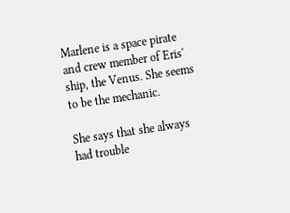Marlene is a space pirate and crew member of Eris' ship, the Venus. She seems to be the mechanic.

She says that she always had trouble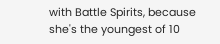with Battle Spirits, because she's the youngest of 10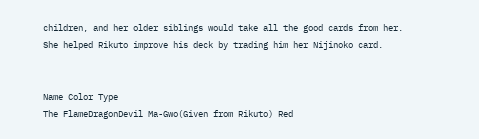children, and her older siblings would take all the good cards from her. She helped Rikuto improve his deck by trading him her Nijinoko card.


Name Color Type
The FlameDragonDevil Ma-Gwo(Given from Rikuto) Red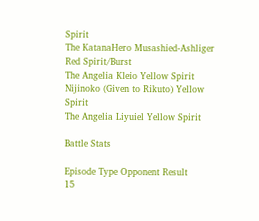Spirit
The KatanaHero Musashied-Ashliger Red Spirit/Burst
The Angelia Kleio Yellow Spirit
Nijinoko (Given to Rikuto) Yellow Spirit
The Angelia Liyuiel Yellow Spirit

Battle Stats

Episode Type Opponent Result
15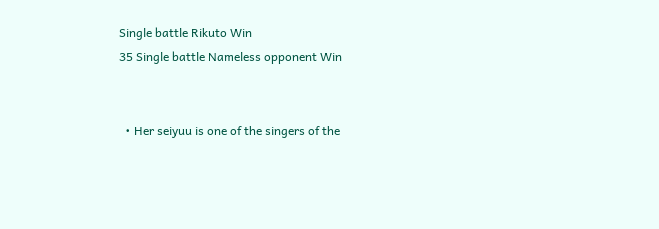Single battle Rikuto Win
35 Single battle Nameless opponent Win


  • Her seiyuu is one of the singers of the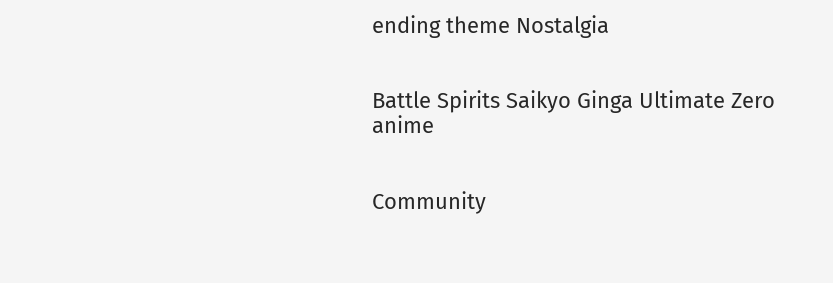ending theme Nostalgia


Battle Spirits Saikyo Ginga Ultimate Zero anime


Community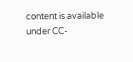content is available under CC-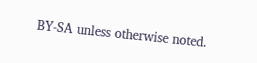BY-SA unless otherwise noted.